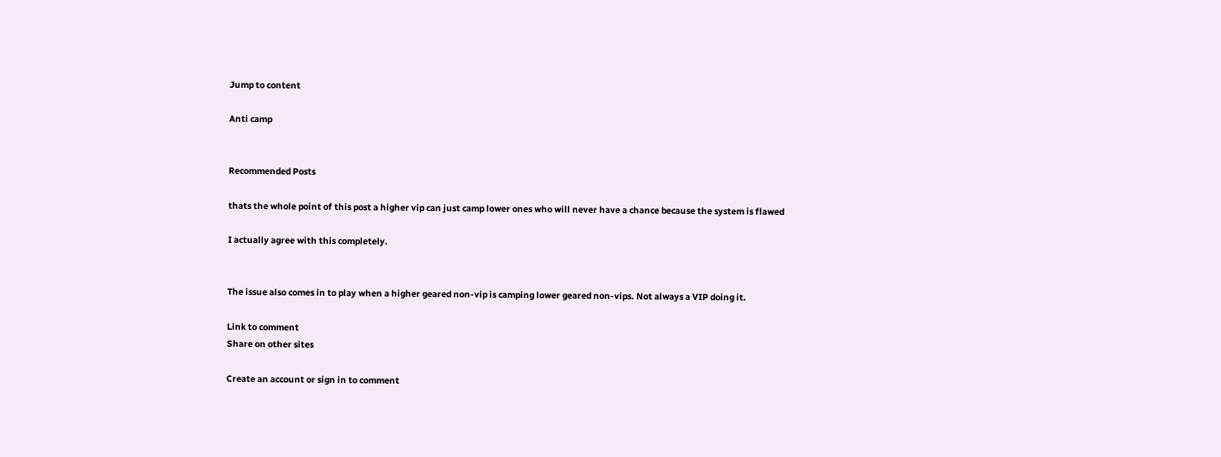Jump to content

Anti camp


Recommended Posts

thats the whole point of this post a higher vip can just camp lower ones who will never have a chance because the system is flawed

I actually agree with this completely.


The issue also comes in to play when a higher geared non-vip is camping lower geared non-vips. Not always a VIP doing it.

Link to comment
Share on other sites

Create an account or sign in to comment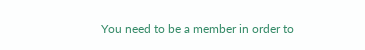You need to be a member in order to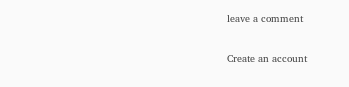leave a comment

Create an account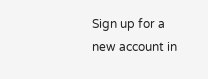Sign up for a new account in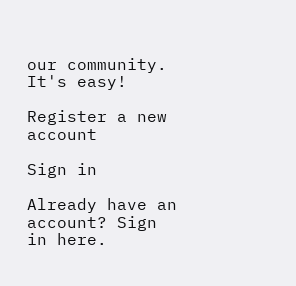our community. It's easy!

Register a new account

Sign in

Already have an account? Sign in here.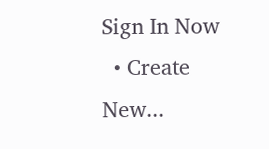Sign In Now
  • Create New...